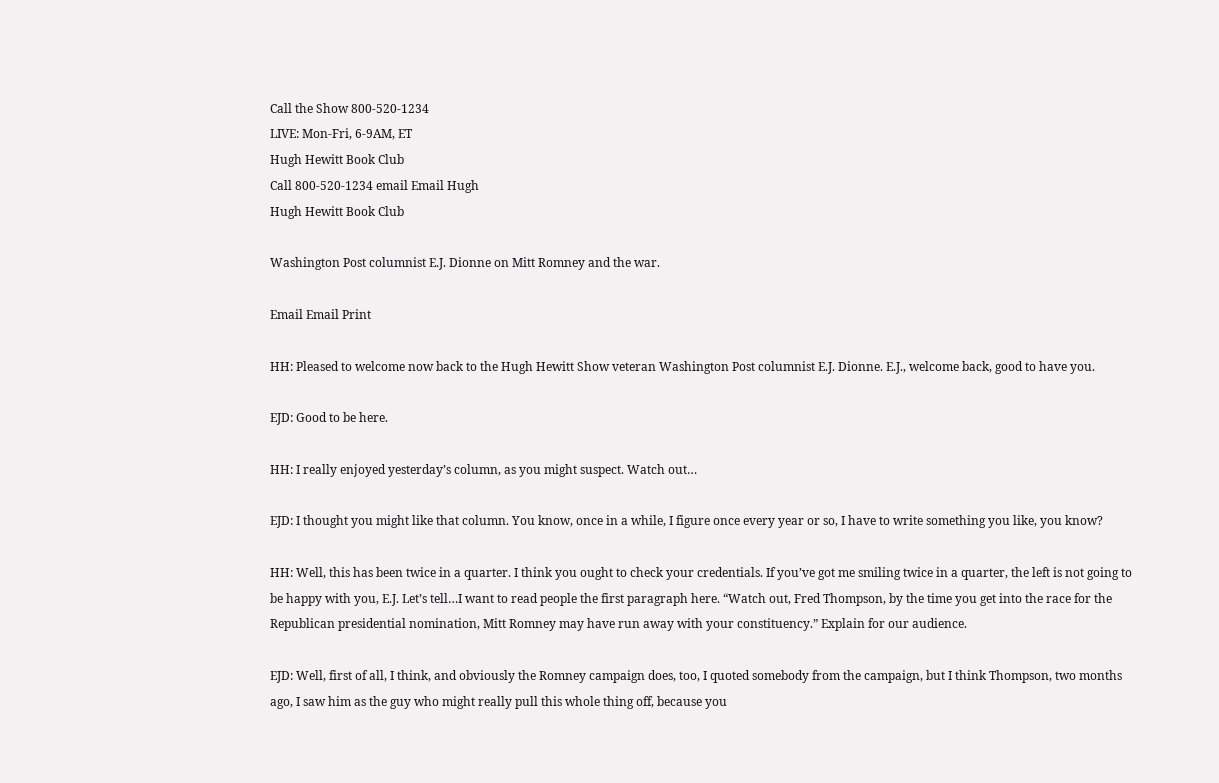Call the Show 800-520-1234
LIVE: Mon-Fri, 6-9AM, ET
Hugh Hewitt Book Club
Call 800-520-1234 email Email Hugh
Hugh Hewitt Book Club

Washington Post columnist E.J. Dionne on Mitt Romney and the war.

Email Email Print

HH: Pleased to welcome now back to the Hugh Hewitt Show veteran Washington Post columnist E.J. Dionne. E.J., welcome back, good to have you.

EJD: Good to be here.

HH: I really enjoyed yesterday’s column, as you might suspect. Watch out…

EJD: I thought you might like that column. You know, once in a while, I figure once every year or so, I have to write something you like, you know?

HH: Well, this has been twice in a quarter. I think you ought to check your credentials. If you’ve got me smiling twice in a quarter, the left is not going to be happy with you, E.J. Let’s tell…I want to read people the first paragraph here. “Watch out, Fred Thompson, by the time you get into the race for the Republican presidential nomination, Mitt Romney may have run away with your constituency.” Explain for our audience.

EJD: Well, first of all, I think, and obviously the Romney campaign does, too, I quoted somebody from the campaign, but I think Thompson, two months ago, I saw him as the guy who might really pull this whole thing off, because you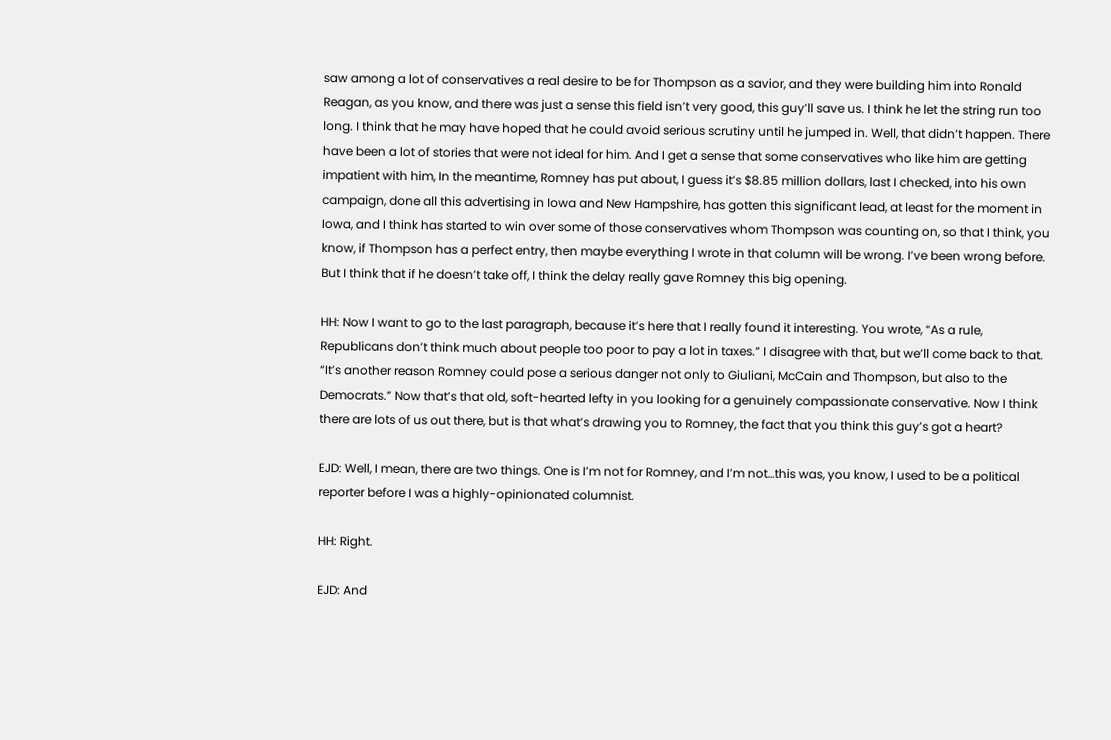saw among a lot of conservatives a real desire to be for Thompson as a savior, and they were building him into Ronald Reagan, as you know, and there was just a sense this field isn’t very good, this guy’ll save us. I think he let the string run too long. I think that he may have hoped that he could avoid serious scrutiny until he jumped in. Well, that didn’t happen. There have been a lot of stories that were not ideal for him. And I get a sense that some conservatives who like him are getting impatient with him, In the meantime, Romney has put about, I guess it’s $8.85 million dollars, last I checked, into his own campaign, done all this advertising in Iowa and New Hampshire, has gotten this significant lead, at least for the moment in Iowa, and I think has started to win over some of those conservatives whom Thompson was counting on, so that I think, you know, if Thompson has a perfect entry, then maybe everything I wrote in that column will be wrong. I’ve been wrong before. But I think that if he doesn’t take off, I think the delay really gave Romney this big opening.

HH: Now I want to go to the last paragraph, because it’s here that I really found it interesting. You wrote, “As a rule, Republicans don’t think much about people too poor to pay a lot in taxes.” I disagree with that, but we’ll come back to that. “It’s another reason Romney could pose a serious danger not only to Giuliani, McCain and Thompson, but also to the Democrats.” Now that’s that old, soft-hearted lefty in you looking for a genuinely compassionate conservative. Now I think there are lots of us out there, but is that what’s drawing you to Romney, the fact that you think this guy’s got a heart?

EJD: Well, I mean, there are two things. One is I’m not for Romney, and I’m not…this was, you know, I used to be a political reporter before I was a highly-opinionated columnist.

HH: Right.

EJD: And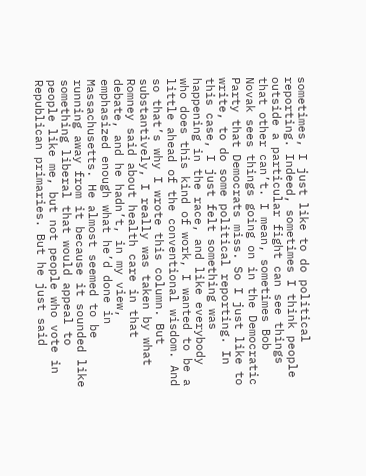sometimes, I just like to do political reporting. Indeed, sometimes I think people outside a particular fight can see things that other can’t. I mean, sometimes Bob Novak sees things going on in the Democratic Party that Democrats miss. So I just like to write, to do some political reporting. In this case, I just felt something was happening in the race, and like everybody who does this kind of work, I wanted to be a little ahead of the conventional wisdom. And so that’s why I wrote this column. But substantively, I really was taken by what Romney said about health care in that debate, and he hadn’t, in my view, emphasized enough what he’d done in Massachusetts. He almost seemed to be running away from it because it sounded like something liberal that would appeal to people like me, but not people who vote in Republican primaries. But he just said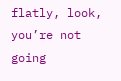flatly, look, you’re not going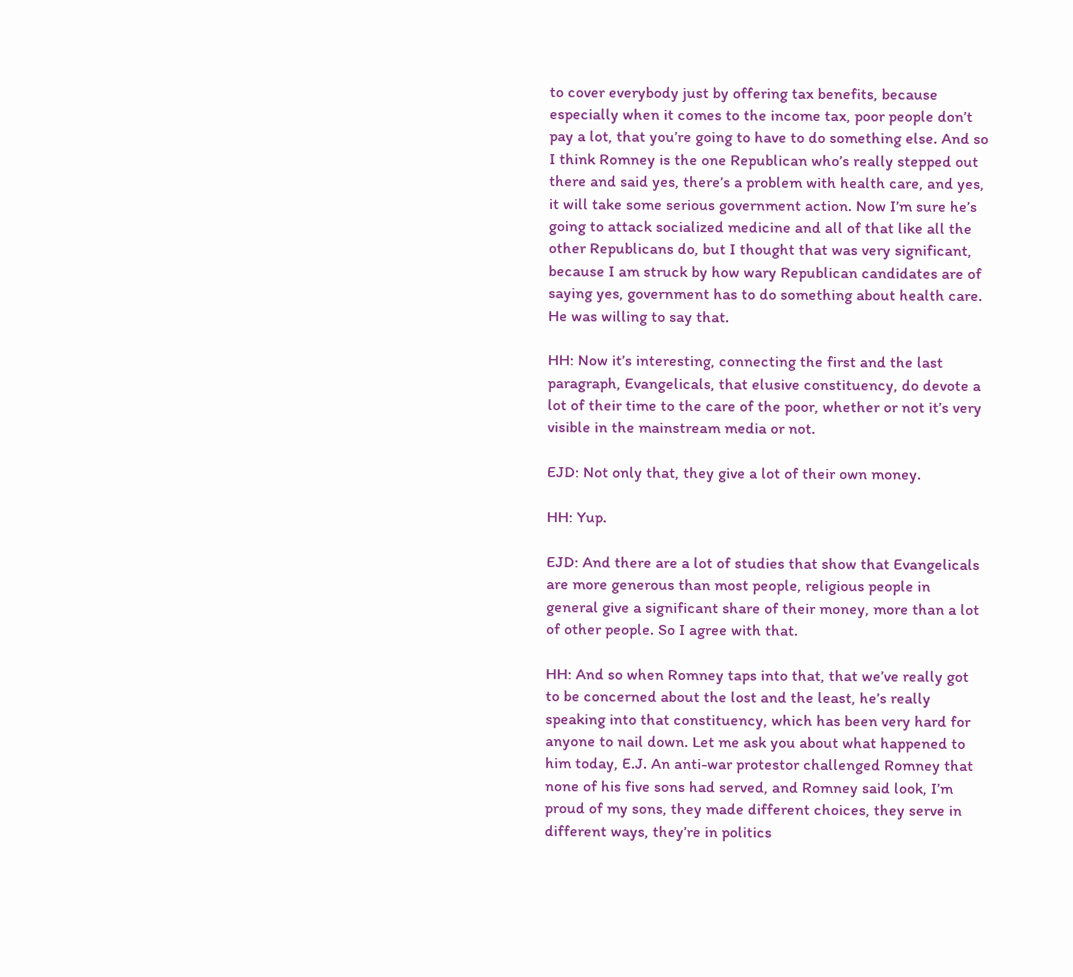to cover everybody just by offering tax benefits, because especially when it comes to the income tax, poor people don’t pay a lot, that you’re going to have to do something else. And so I think Romney is the one Republican who’s really stepped out there and said yes, there’s a problem with health care, and yes, it will take some serious government action. Now I’m sure he’s going to attack socialized medicine and all of that like all the other Republicans do, but I thought that was very significant, because I am struck by how wary Republican candidates are of saying yes, government has to do something about health care. He was willing to say that.

HH: Now it’s interesting, connecting the first and the last paragraph, Evangelicals, that elusive constituency, do devote a lot of their time to the care of the poor, whether or not it’s very visible in the mainstream media or not.

EJD: Not only that, they give a lot of their own money.

HH: Yup.

EJD: And there are a lot of studies that show that Evangelicals are more generous than most people, religious people in general give a significant share of their money, more than a lot of other people. So I agree with that.

HH: And so when Romney taps into that, that we’ve really got to be concerned about the lost and the least, he’s really speaking into that constituency, which has been very hard for anyone to nail down. Let me ask you about what happened to him today, E.J. An anti-war protestor challenged Romney that none of his five sons had served, and Romney said look, I’m proud of my sons, they made different choices, they serve in different ways, they’re in politics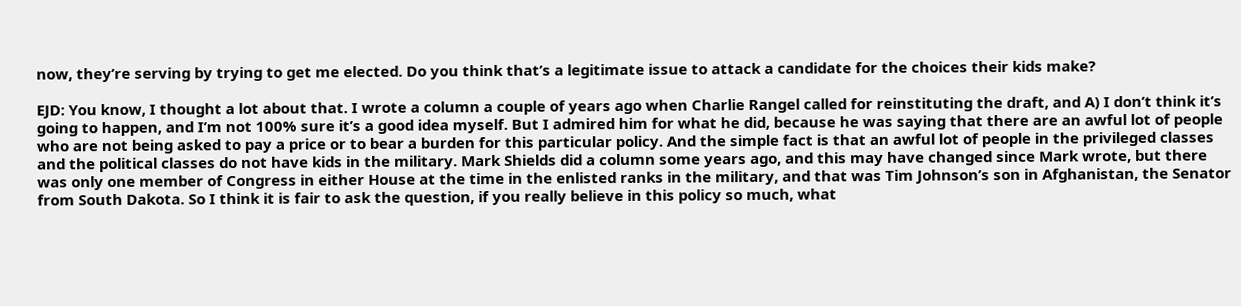now, they’re serving by trying to get me elected. Do you think that’s a legitimate issue to attack a candidate for the choices their kids make?

EJD: You know, I thought a lot about that. I wrote a column a couple of years ago when Charlie Rangel called for reinstituting the draft, and A) I don’t think it’s going to happen, and I’m not 100% sure it’s a good idea myself. But I admired him for what he did, because he was saying that there are an awful lot of people who are not being asked to pay a price or to bear a burden for this particular policy. And the simple fact is that an awful lot of people in the privileged classes and the political classes do not have kids in the military. Mark Shields did a column some years ago, and this may have changed since Mark wrote, but there was only one member of Congress in either House at the time in the enlisted ranks in the military, and that was Tim Johnson’s son in Afghanistan, the Senator from South Dakota. So I think it is fair to ask the question, if you really believe in this policy so much, what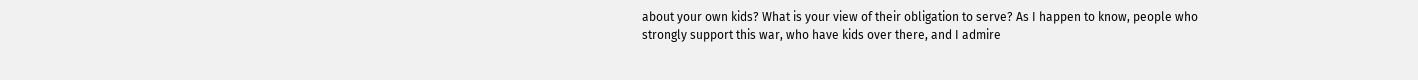about your own kids? What is your view of their obligation to serve? As I happen to know, people who strongly support this war, who have kids over there, and I admire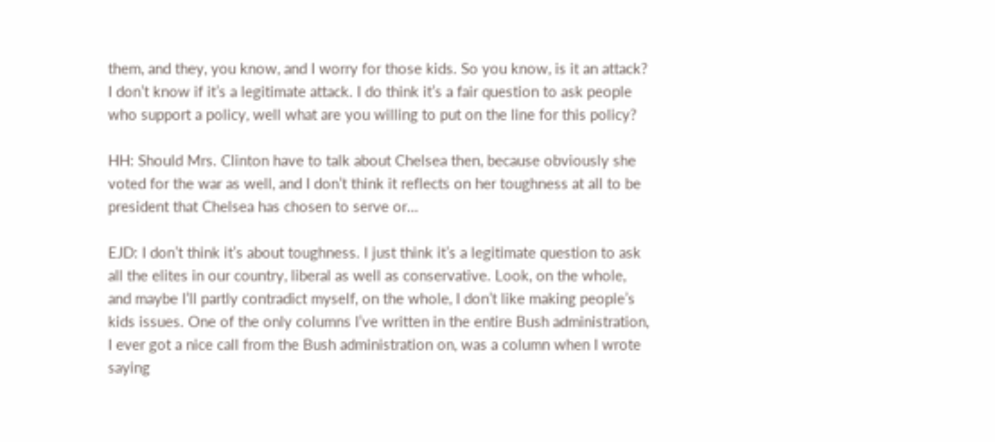them, and they, you know, and I worry for those kids. So you know, is it an attack? I don’t know if it’s a legitimate attack. I do think it’s a fair question to ask people who support a policy, well what are you willing to put on the line for this policy?

HH: Should Mrs. Clinton have to talk about Chelsea then, because obviously she voted for the war as well, and I don’t think it reflects on her toughness at all to be president that Chelsea has chosen to serve or…

EJD: I don’t think it’s about toughness. I just think it’s a legitimate question to ask all the elites in our country, liberal as well as conservative. Look, on the whole, and maybe I’ll partly contradict myself, on the whole, I don’t like making people’s kids issues. One of the only columns I’ve written in the entire Bush administration, I ever got a nice call from the Bush administration on, was a column when I wrote saying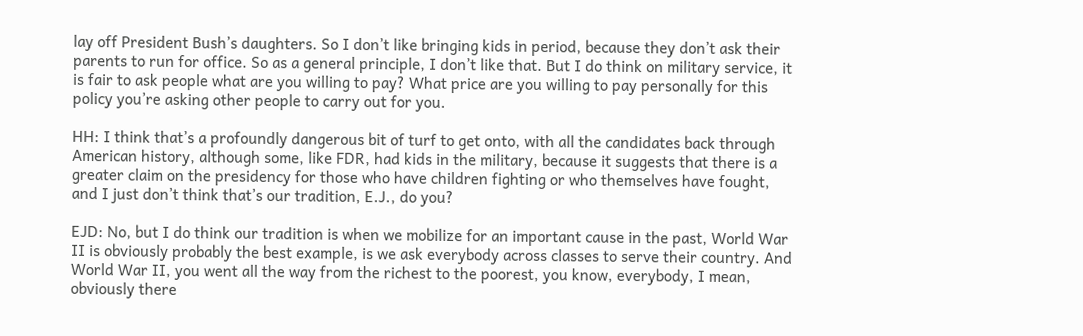lay off President Bush’s daughters. So I don’t like bringing kids in period, because they don’t ask their parents to run for office. So as a general principle, I don’t like that. But I do think on military service, it is fair to ask people what are you willing to pay? What price are you willing to pay personally for this policy you’re asking other people to carry out for you.

HH: I think that’s a profoundly dangerous bit of turf to get onto, with all the candidates back through American history, although some, like FDR, had kids in the military, because it suggests that there is a greater claim on the presidency for those who have children fighting or who themselves have fought, and I just don’t think that’s our tradition, E.J., do you?

EJD: No, but I do think our tradition is when we mobilize for an important cause in the past, World War II is obviously probably the best example, is we ask everybody across classes to serve their country. And World War II, you went all the way from the richest to the poorest, you know, everybody, I mean, obviously there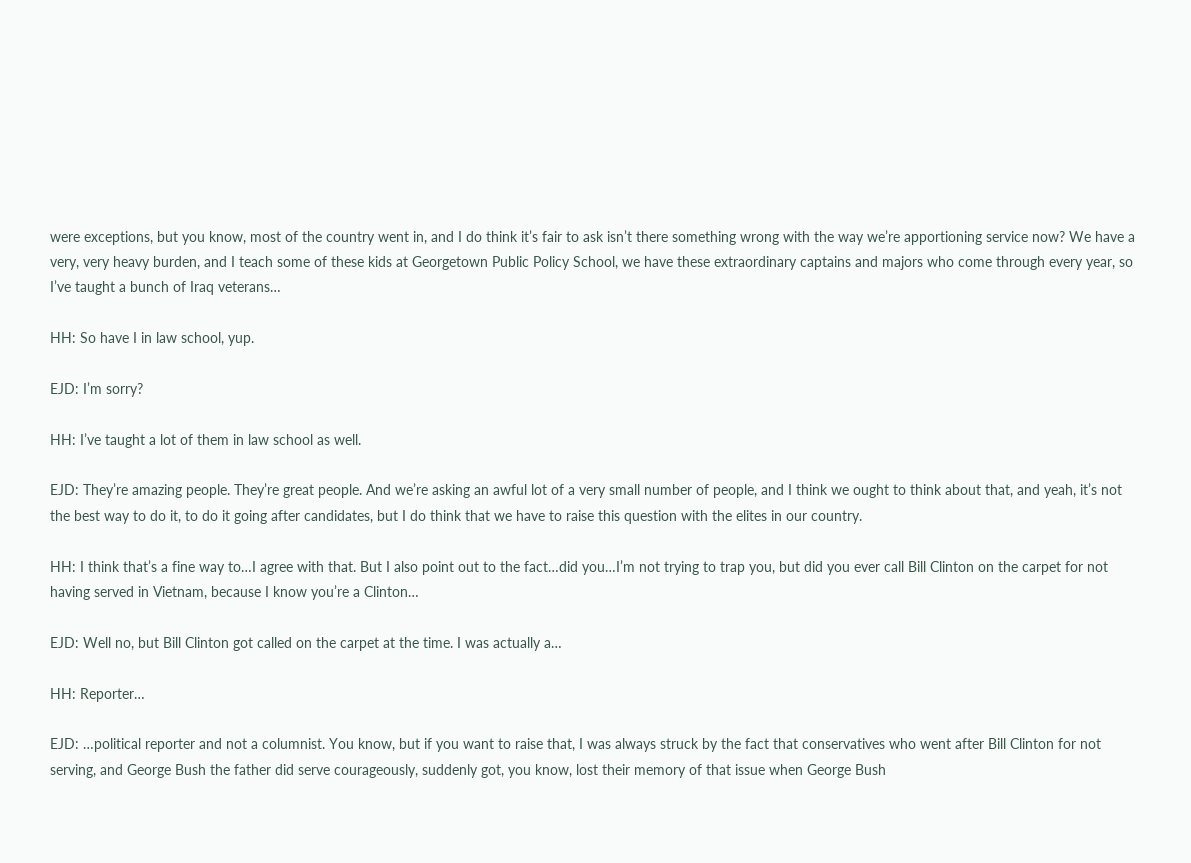were exceptions, but you know, most of the country went in, and I do think it’s fair to ask isn’t there something wrong with the way we’re apportioning service now? We have a very, very heavy burden, and I teach some of these kids at Georgetown Public Policy School, we have these extraordinary captains and majors who come through every year, so I’ve taught a bunch of Iraq veterans…

HH: So have I in law school, yup.

EJD: I’m sorry?

HH: I’ve taught a lot of them in law school as well.

EJD: They’re amazing people. They’re great people. And we’re asking an awful lot of a very small number of people, and I think we ought to think about that, and yeah, it’s not the best way to do it, to do it going after candidates, but I do think that we have to raise this question with the elites in our country.

HH: I think that’s a fine way to…I agree with that. But I also point out to the fact…did you…I’m not trying to trap you, but did you ever call Bill Clinton on the carpet for not having served in Vietnam, because I know you’re a Clinton…

EJD: Well no, but Bill Clinton got called on the carpet at the time. I was actually a…

HH: Reporter…

EJD: …political reporter and not a columnist. You know, but if you want to raise that, I was always struck by the fact that conservatives who went after Bill Clinton for not serving, and George Bush the father did serve courageously, suddenly got, you know, lost their memory of that issue when George Bush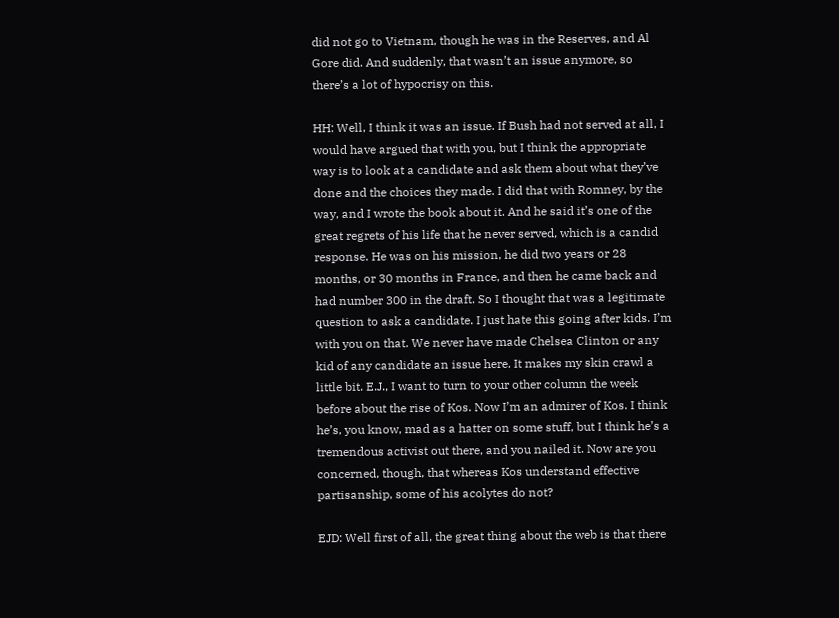did not go to Vietnam, though he was in the Reserves, and Al Gore did. And suddenly, that wasn’t an issue anymore, so there’s a lot of hypocrisy on this.

HH: Well, I think it was an issue. If Bush had not served at all, I would have argued that with you, but I think the appropriate way is to look at a candidate and ask them about what they’ve done and the choices they made. I did that with Romney, by the way, and I wrote the book about it. And he said it’s one of the great regrets of his life that he never served, which is a candid response. He was on his mission, he did two years or 28 months, or 30 months in France, and then he came back and had number 300 in the draft. So I thought that was a legitimate question to ask a candidate. I just hate this going after kids. I’m with you on that. We never have made Chelsea Clinton or any kid of any candidate an issue here. It makes my skin crawl a little bit. E.J., I want to turn to your other column the week before about the rise of Kos. Now I’m an admirer of Kos. I think he’s, you know, mad as a hatter on some stuff, but I think he’s a tremendous activist out there, and you nailed it. Now are you concerned, though, that whereas Kos understand effective partisanship, some of his acolytes do not?

EJD: Well first of all, the great thing about the web is that there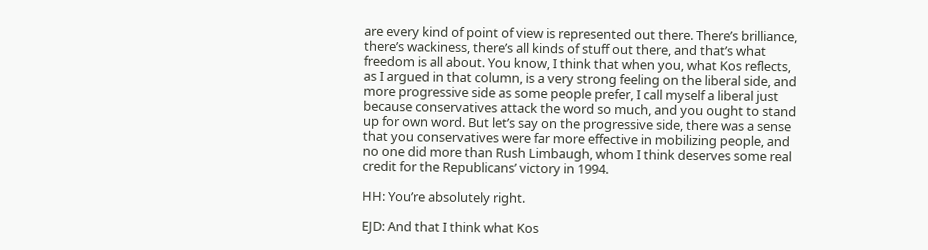are every kind of point of view is represented out there. There’s brilliance, there’s wackiness, there’s all kinds of stuff out there, and that’s what freedom is all about. You know, I think that when you, what Kos reflects, as I argued in that column, is a very strong feeling on the liberal side, and more progressive side as some people prefer, I call myself a liberal just because conservatives attack the word so much, and you ought to stand up for own word. But let’s say on the progressive side, there was a sense that you conservatives were far more effective in mobilizing people, and no one did more than Rush Limbaugh, whom I think deserves some real credit for the Republicans’ victory in 1994.

HH: You’re absolutely right.

EJD: And that I think what Kos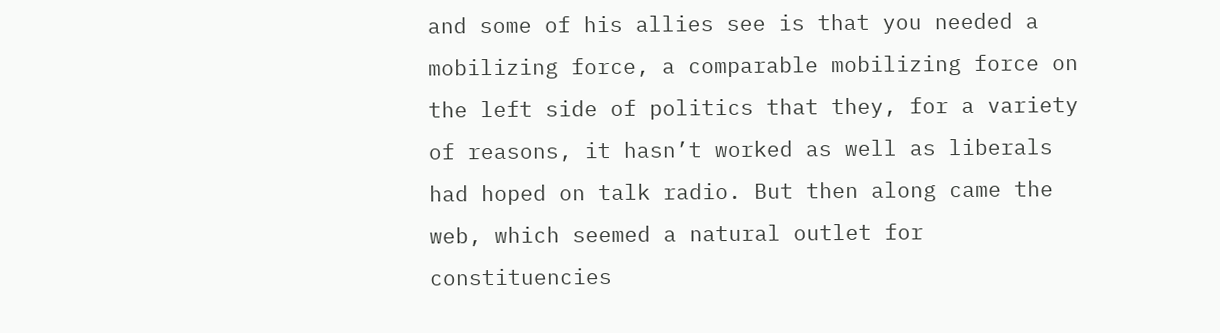and some of his allies see is that you needed a mobilizing force, a comparable mobilizing force on the left side of politics that they, for a variety of reasons, it hasn’t worked as well as liberals had hoped on talk radio. But then along came the web, which seemed a natural outlet for constituencies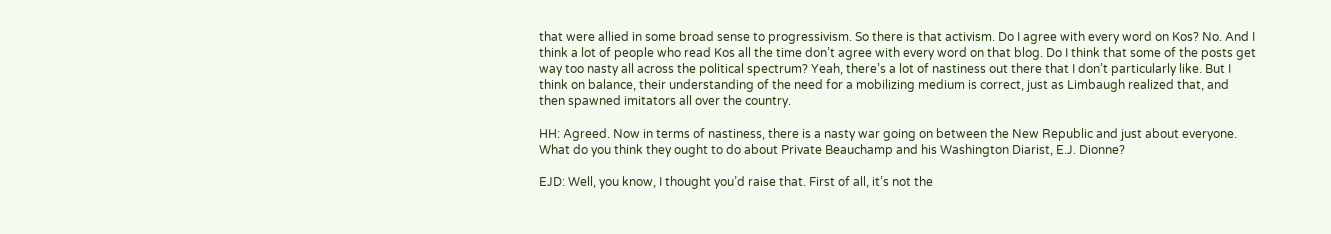that were allied in some broad sense to progressivism. So there is that activism. Do I agree with every word on Kos? No. And I think a lot of people who read Kos all the time don’t agree with every word on that blog. Do I think that some of the posts get way too nasty all across the political spectrum? Yeah, there’s a lot of nastiness out there that I don’t particularly like. But I think on balance, their understanding of the need for a mobilizing medium is correct, just as Limbaugh realized that, and then spawned imitators all over the country.

HH: Agreed. Now in terms of nastiness, there is a nasty war going on between the New Republic and just about everyone. What do you think they ought to do about Private Beauchamp and his Washington Diarist, E.J. Dionne?

EJD: Well, you know, I thought you’d raise that. First of all, it’s not the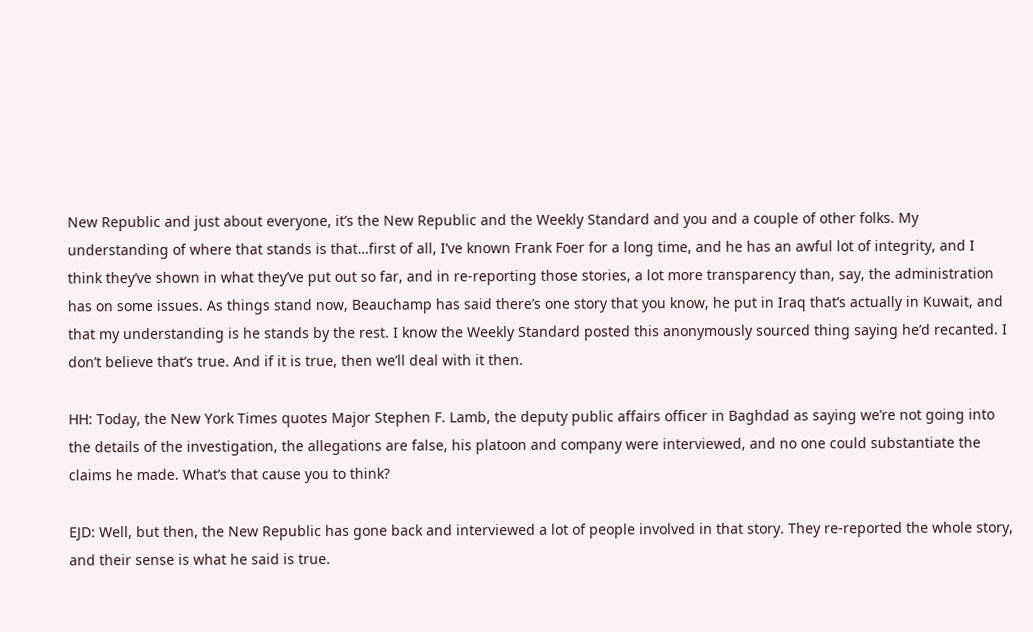New Republic and just about everyone, it’s the New Republic and the Weekly Standard and you and a couple of other folks. My understanding of where that stands is that…first of all, I’ve known Frank Foer for a long time, and he has an awful lot of integrity, and I think they’ve shown in what they’ve put out so far, and in re-reporting those stories, a lot more transparency than, say, the administration has on some issues. As things stand now, Beauchamp has said there’s one story that you know, he put in Iraq that’s actually in Kuwait, and that my understanding is he stands by the rest. I know the Weekly Standard posted this anonymously sourced thing saying he’d recanted. I don’t believe that’s true. And if it is true, then we’ll deal with it then.

HH: Today, the New York Times quotes Major Stephen F. Lamb, the deputy public affairs officer in Baghdad as saying we’re not going into the details of the investigation, the allegations are false, his platoon and company were interviewed, and no one could substantiate the claims he made. What’s that cause you to think?

EJD: Well, but then, the New Republic has gone back and interviewed a lot of people involved in that story. They re-reported the whole story, and their sense is what he said is true.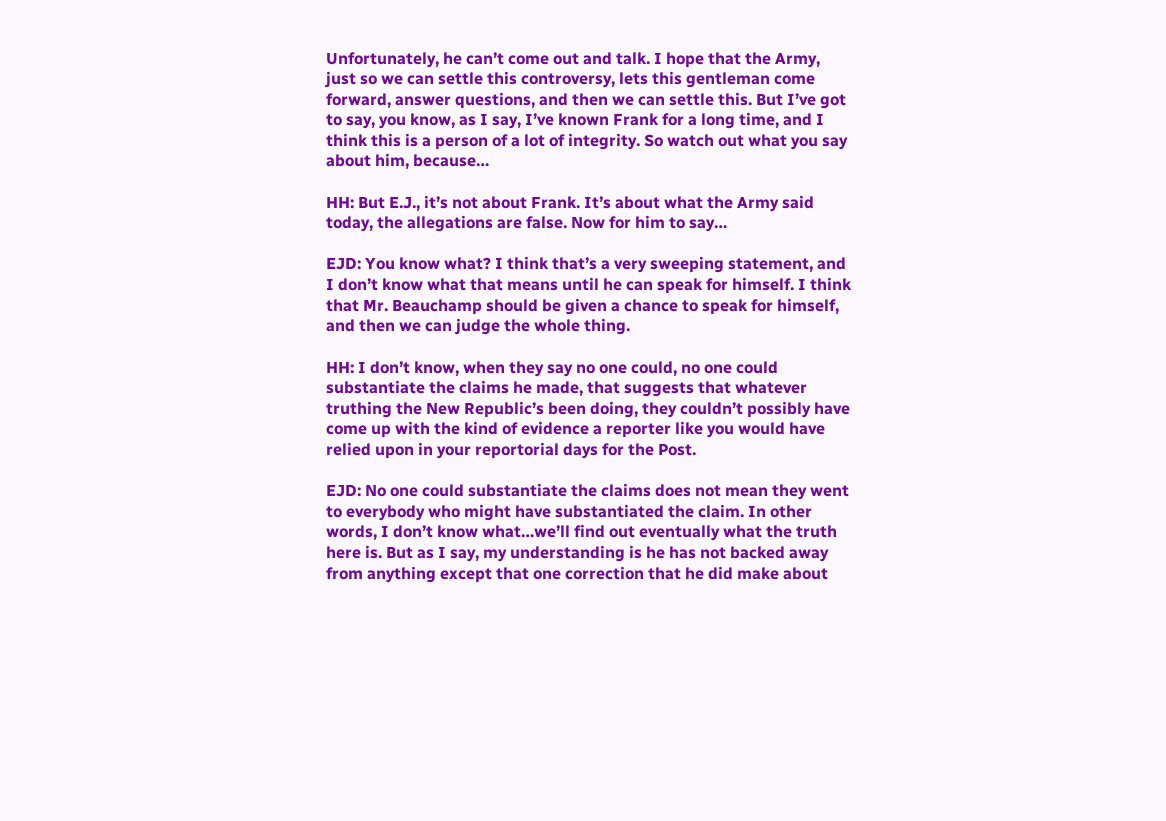Unfortunately, he can’t come out and talk. I hope that the Army, just so we can settle this controversy, lets this gentleman come forward, answer questions, and then we can settle this. But I’ve got to say, you know, as I say, I’ve known Frank for a long time, and I think this is a person of a lot of integrity. So watch out what you say about him, because…

HH: But E.J., it’s not about Frank. It’s about what the Army said today, the allegations are false. Now for him to say…

EJD: You know what? I think that’s a very sweeping statement, and I don’t know what that means until he can speak for himself. I think that Mr. Beauchamp should be given a chance to speak for himself, and then we can judge the whole thing.

HH: I don’t know, when they say no one could, no one could substantiate the claims he made, that suggests that whatever truthing the New Republic’s been doing, they couldn’t possibly have come up with the kind of evidence a reporter like you would have relied upon in your reportorial days for the Post.

EJD: No one could substantiate the claims does not mean they went to everybody who might have substantiated the claim. In other words, I don’t know what…we’ll find out eventually what the truth here is. But as I say, my understanding is he has not backed away from anything except that one correction that he did make about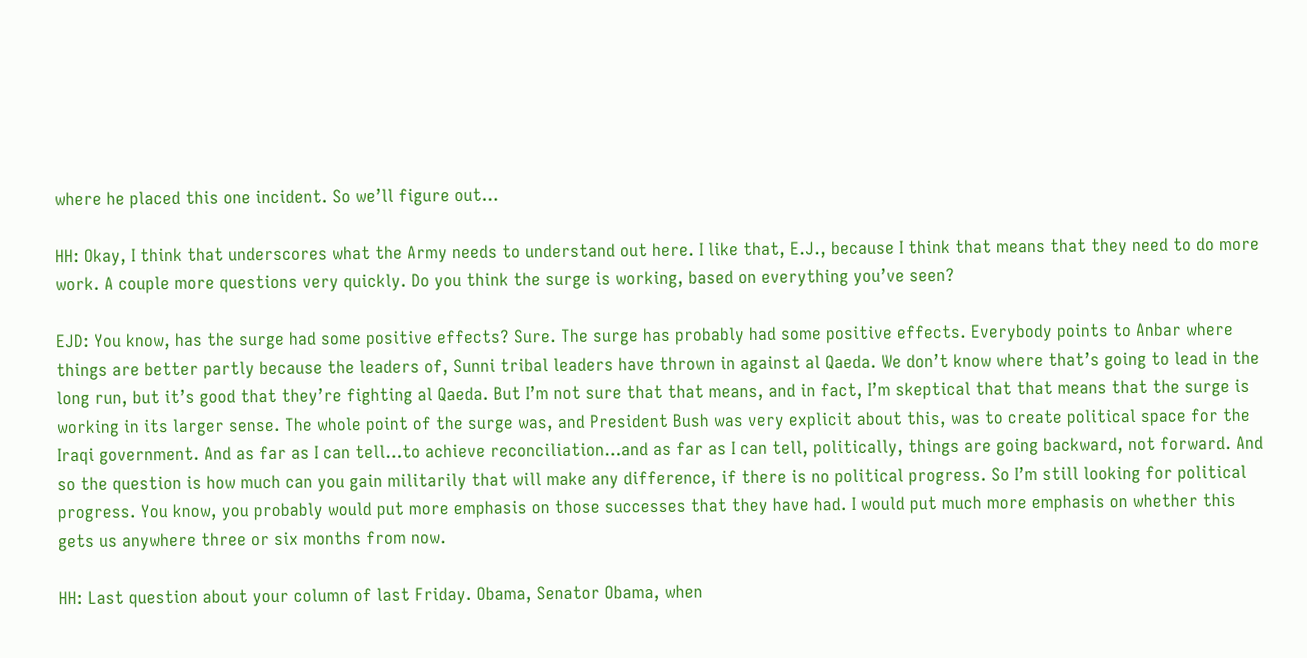where he placed this one incident. So we’ll figure out…

HH: Okay, I think that underscores what the Army needs to understand out here. I like that, E.J., because I think that means that they need to do more work. A couple more questions very quickly. Do you think the surge is working, based on everything you’ve seen?

EJD: You know, has the surge had some positive effects? Sure. The surge has probably had some positive effects. Everybody points to Anbar where things are better partly because the leaders of, Sunni tribal leaders have thrown in against al Qaeda. We don’t know where that’s going to lead in the long run, but it’s good that they’re fighting al Qaeda. But I’m not sure that that means, and in fact, I’m skeptical that that means that the surge is working in its larger sense. The whole point of the surge was, and President Bush was very explicit about this, was to create political space for the Iraqi government. And as far as I can tell…to achieve reconciliation…and as far as I can tell, politically, things are going backward, not forward. And so the question is how much can you gain militarily that will make any difference, if there is no political progress. So I’m still looking for political progress. You know, you probably would put more emphasis on those successes that they have had. I would put much more emphasis on whether this gets us anywhere three or six months from now.

HH: Last question about your column of last Friday. Obama, Senator Obama, when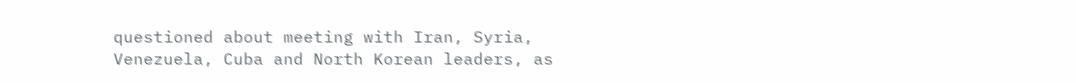questioned about meeting with Iran, Syria, Venezuela, Cuba and North Korean leaders, as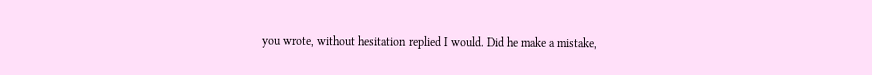you wrote, without hesitation replied I would. Did he make a mistake,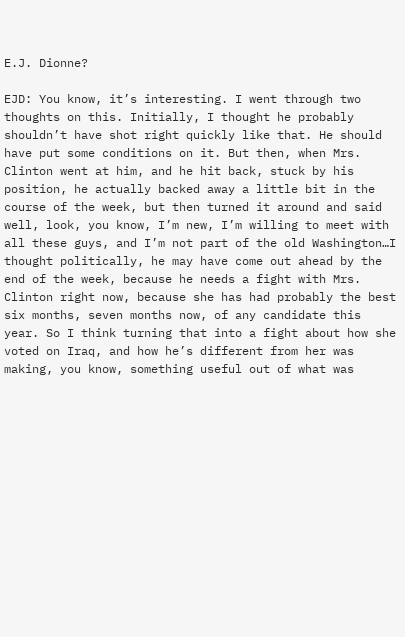E.J. Dionne?

EJD: You know, it’s interesting. I went through two thoughts on this. Initially, I thought he probably shouldn’t have shot right quickly like that. He should have put some conditions on it. But then, when Mrs. Clinton went at him, and he hit back, stuck by his position, he actually backed away a little bit in the course of the week, but then turned it around and said well, look, you know, I’m new, I’m willing to meet with all these guys, and I’m not part of the old Washington…I thought politically, he may have come out ahead by the end of the week, because he needs a fight with Mrs. Clinton right now, because she has had probably the best six months, seven months now, of any candidate this year. So I think turning that into a fight about how she voted on Iraq, and how he’s different from her was making, you know, something useful out of what was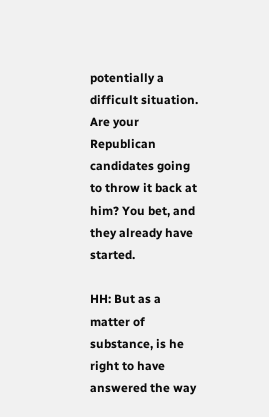potentially a difficult situation. Are your Republican candidates going to throw it back at him? You bet, and they already have started.

HH: But as a matter of substance, is he right to have answered the way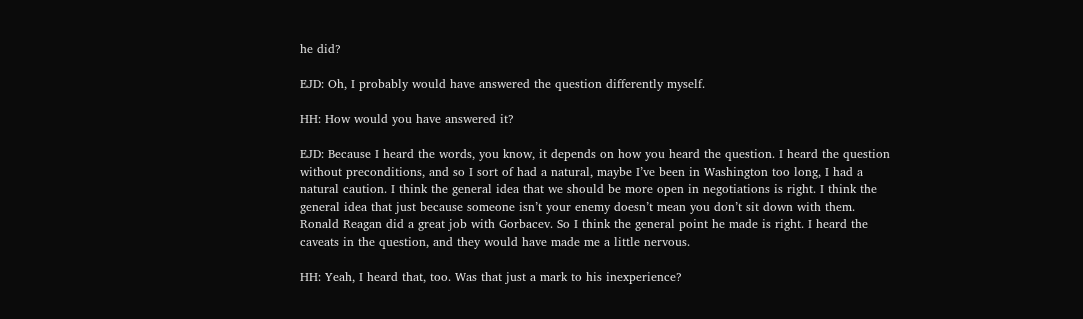he did?

EJD: Oh, I probably would have answered the question differently myself.

HH: How would you have answered it?

EJD: Because I heard the words, you know, it depends on how you heard the question. I heard the question without preconditions, and so I sort of had a natural, maybe I’ve been in Washington too long, I had a natural caution. I think the general idea that we should be more open in negotiations is right. I think the general idea that just because someone isn’t your enemy doesn’t mean you don’t sit down with them. Ronald Reagan did a great job with Gorbacev. So I think the general point he made is right. I heard the caveats in the question, and they would have made me a little nervous.

HH: Yeah, I heard that, too. Was that just a mark to his inexperience?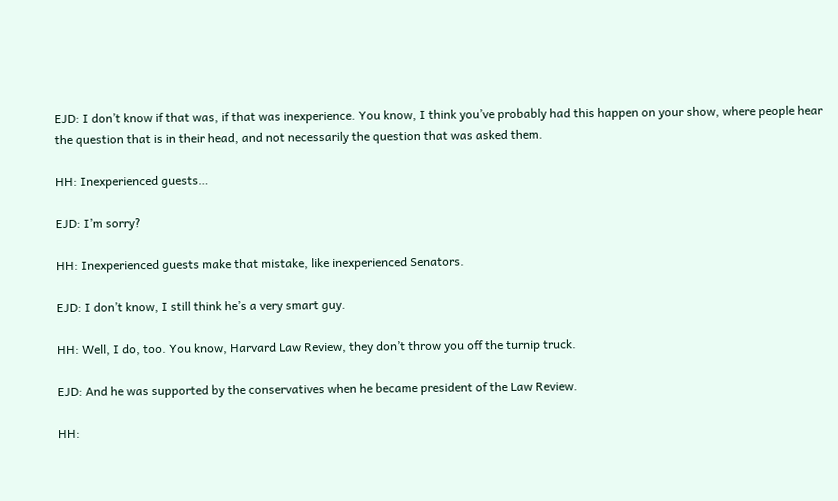EJD: I don’t know if that was, if that was inexperience. You know, I think you’ve probably had this happen on your show, where people hear the question that is in their head, and not necessarily the question that was asked them.

HH: Inexperienced guests…

EJD: I’m sorry?

HH: Inexperienced guests make that mistake, like inexperienced Senators.

EJD: I don’t know, I still think he’s a very smart guy.

HH: Well, I do, too. You know, Harvard Law Review, they don’t throw you off the turnip truck.

EJD: And he was supported by the conservatives when he became president of the Law Review.

HH: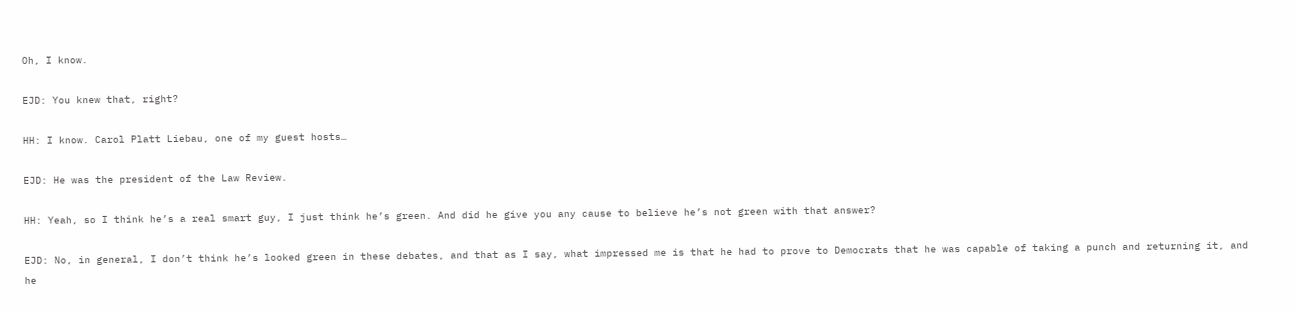Oh, I know.

EJD: You knew that, right?

HH: I know. Carol Platt Liebau, one of my guest hosts…

EJD: He was the president of the Law Review.

HH: Yeah, so I think he’s a real smart guy, I just think he’s green. And did he give you any cause to believe he’s not green with that answer?

EJD: No, in general, I don’t think he’s looked green in these debates, and that as I say, what impressed me is that he had to prove to Democrats that he was capable of taking a punch and returning it, and he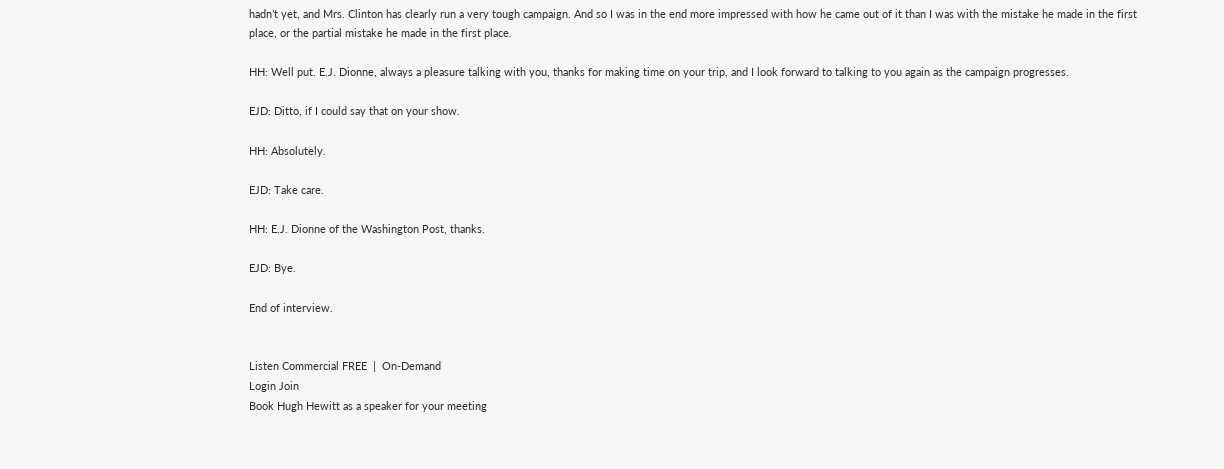hadn’t yet, and Mrs. Clinton has clearly run a very tough campaign. And so I was in the end more impressed with how he came out of it than I was with the mistake he made in the first place, or the partial mistake he made in the first place.

HH: Well put. E.J. Dionne, always a pleasure talking with you, thanks for making time on your trip, and I look forward to talking to you again as the campaign progresses.

EJD: Ditto, if I could say that on your show.

HH: Absolutely.

EJD: Take care.

HH: E.J. Dionne of the Washington Post, thanks.

EJD: Bye.

End of interview.


Listen Commercial FREE  |  On-Demand
Login Join
Book Hugh Hewitt as a speaker for your meeting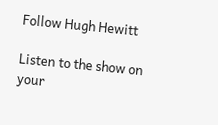Follow Hugh Hewitt

Listen to the show on your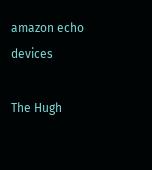amazon echo devices

The Hugh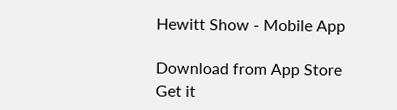Hewitt Show - Mobile App

Download from App Store Get it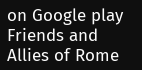on Google play
Friends and Allies of Rome